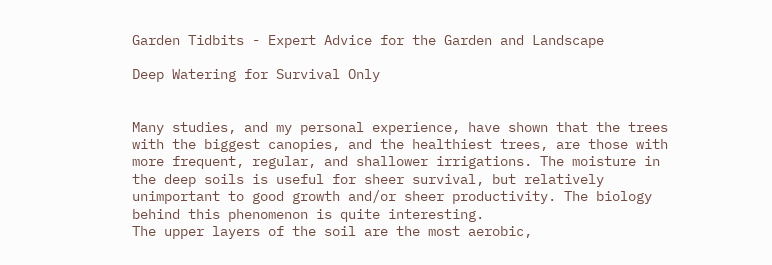Garden Tidbits - Expert Advice for the Garden and Landscape

Deep Watering for Survival Only


Many studies, and my personal experience, have shown that the trees with the biggest canopies, and the healthiest trees, are those with more frequent, regular, and shallower irrigations. The moisture in the deep soils is useful for sheer survival, but relatively unimportant to good growth and/or sheer productivity. The biology behind this phenomenon is quite interesting.
The upper layers of the soil are the most aerobic,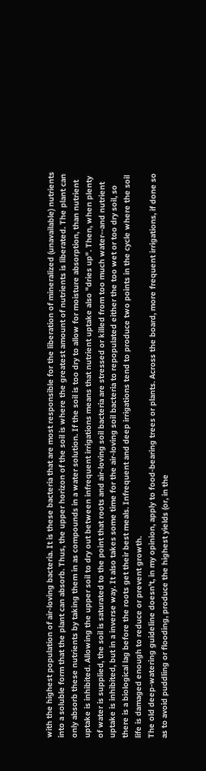with the highest population of air-loving bacteria. It is these bacteria that are most responsible for the liberation of mineralized (unavailable) nutrients into a soluble form that the plant can absorb. Thus, the upper horizon of the soil is where the greatest amount of nutrients is liberated. The plant can only absorb these nutrients by taking them in as compounds in a water solution. If the soil is too dry to allow for moisture absorption, than nutrient uptake is inhibited. Allowing the upper soil to dry out between infrequent irrigations means that nutrient uptake also "dries up". Then, when plenty of water is supplied, the soil is saturated to the point that roots and air-loving soil bacteria are stressed or killed from too much water--and nutrient uptake is inhibited, but in a inverse way. It also takes some time for the air-loving soil bacteria to repopulated either the too wet or too dry soil, so there is a biological lag before the roots get their best meals. Infrequent and deep irrigations tend to produce two points in the cycle where the soil life is damaged enough to reduce or prevent growth.
The old deep-watering guideline doesn't, in my opinion, apply to food-bearing trees or plants. Across the board, more frequent irrigations, if done so as to avoid puddling or flooding, produce the highest yields (or, in the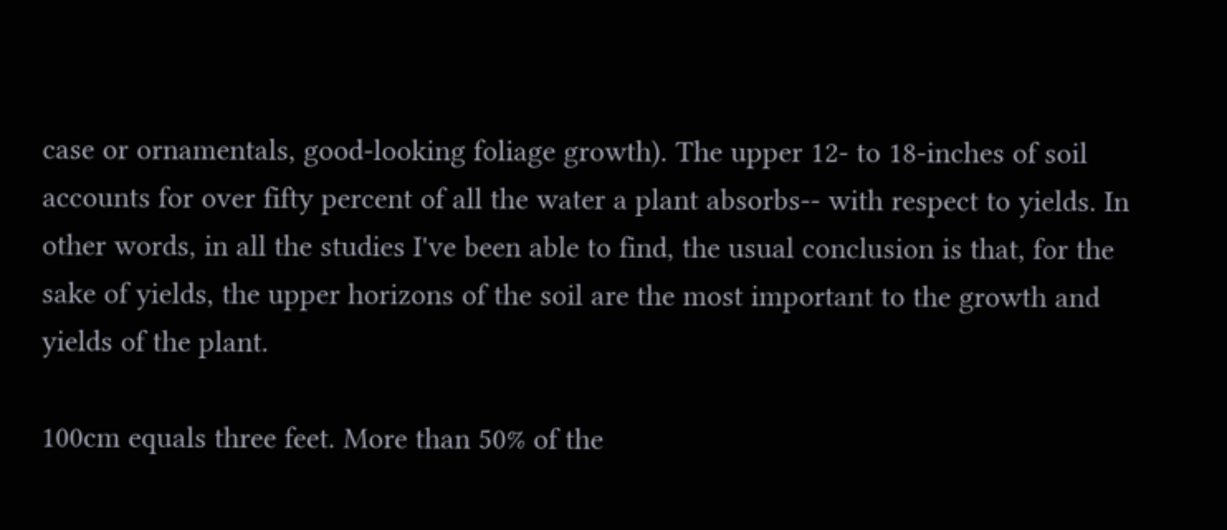case or ornamentals, good-looking foliage growth). The upper 12- to 18-inches of soil accounts for over fifty percent of all the water a plant absorbs-- with respect to yields. In other words, in all the studies I've been able to find, the usual conclusion is that, for the sake of yields, the upper horizons of the soil are the most important to the growth and yields of the plant.

100cm equals three feet. More than 50% of the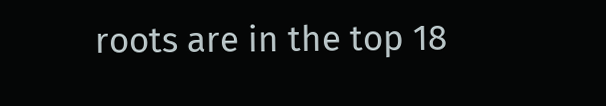roots are in the top 18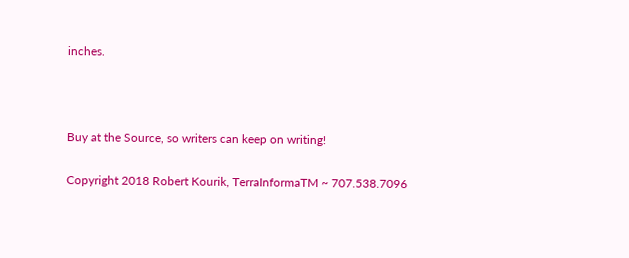inches.



Buy at the Source, so writers can keep on writing!

Copyright 2018 Robert Kourik, TerraInformaTM ~ 707.538.7096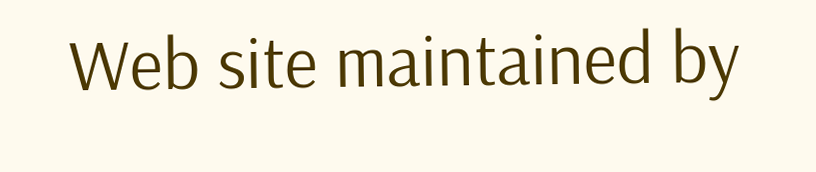Web site maintained by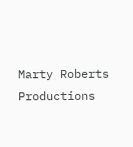Marty Roberts Productions